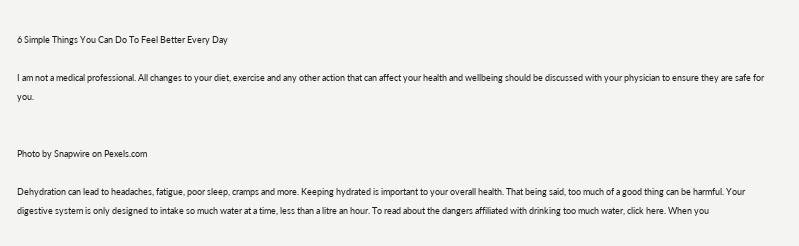6 Simple Things You Can Do To Feel Better Every Day

I am not a medical professional. All changes to your diet, exercise and any other action that can affect your health and wellbeing should be discussed with your physician to ensure they are safe for you.


Photo by Snapwire on Pexels.com

Dehydration can lead to headaches, fatigue, poor sleep, cramps and more. Keeping hydrated is important to your overall health. That being said, too much of a good thing can be harmful. Your digestive system is only designed to intake so much water at a time, less than a litre an hour. To read about the dangers affiliated with drinking too much water, click here. When you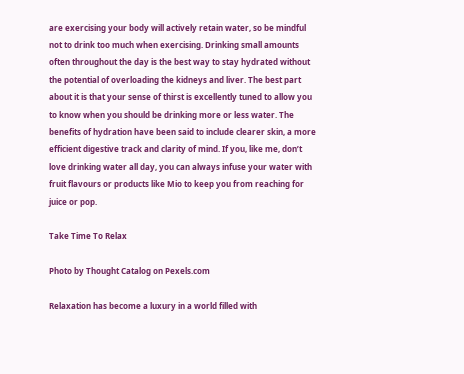are exercising your body will actively retain water, so be mindful not to drink too much when exercising. Drinking small amounts often throughout the day is the best way to stay hydrated without the potential of overloading the kidneys and liver. The best part about it is that your sense of thirst is excellently tuned to allow you to know when you should be drinking more or less water. The benefits of hydration have been said to include clearer skin, a more efficient digestive track and clarity of mind. If you, like me, don’t love drinking water all day, you can always infuse your water with fruit flavours or products like Mio to keep you from reaching for juice or pop.

Take Time To Relax

Photo by Thought Catalog on Pexels.com

Relaxation has become a luxury in a world filled with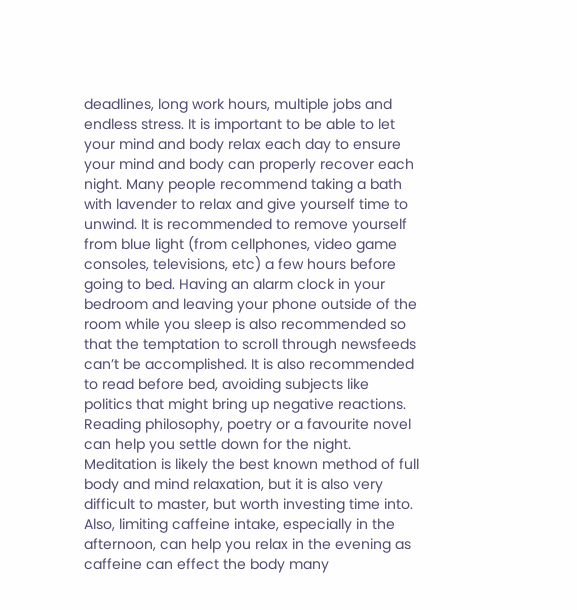deadlines, long work hours, multiple jobs and endless stress. It is important to be able to let your mind and body relax each day to ensure your mind and body can properly recover each night. Many people recommend taking a bath with lavender to relax and give yourself time to unwind. It is recommended to remove yourself from blue light (from cellphones, video game consoles, televisions, etc) a few hours before going to bed. Having an alarm clock in your bedroom and leaving your phone outside of the room while you sleep is also recommended so that the temptation to scroll through newsfeeds can’t be accomplished. It is also recommended to read before bed, avoiding subjects like politics that might bring up negative reactions. Reading philosophy, poetry or a favourite novel can help you settle down for the night. Meditation is likely the best known method of full body and mind relaxation, but it is also very difficult to master, but worth investing time into. Also, limiting caffeine intake, especially in the afternoon, can help you relax in the evening as caffeine can effect the body many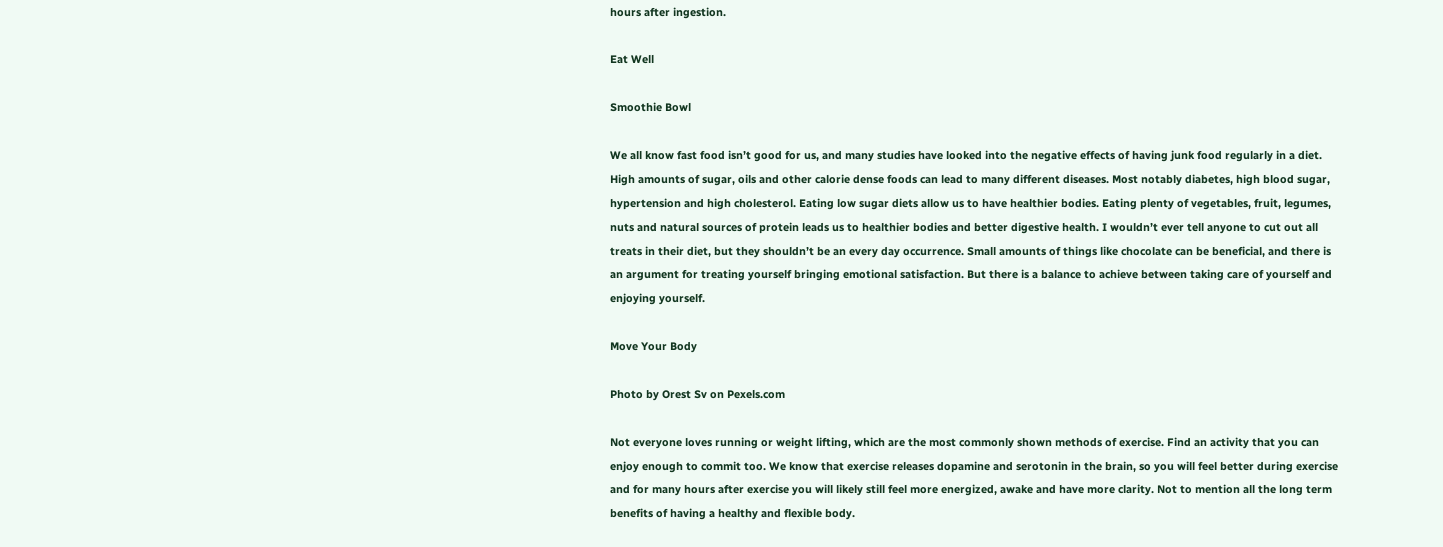hours after ingestion.

Eat Well

Smoothie Bowl

We all know fast food isn’t good for us, and many studies have looked into the negative effects of having junk food regularly in a diet. High amounts of sugar, oils and other calorie dense foods can lead to many different diseases. Most notably diabetes, high blood sugar, hypertension and high cholesterol. Eating low sugar diets allow us to have healthier bodies. Eating plenty of vegetables, fruit, legumes, nuts and natural sources of protein leads us to healthier bodies and better digestive health. I wouldn’t ever tell anyone to cut out all treats in their diet, but they shouldn’t be an every day occurrence. Small amounts of things like chocolate can be beneficial, and there is an argument for treating yourself bringing emotional satisfaction. But there is a balance to achieve between taking care of yourself and enjoying yourself.

Move Your Body

Photo by Orest Sv on Pexels.com

Not everyone loves running or weight lifting, which are the most commonly shown methods of exercise. Find an activity that you can enjoy enough to commit too. We know that exercise releases dopamine and serotonin in the brain, so you will feel better during exercise and for many hours after exercise you will likely still feel more energized, awake and have more clarity. Not to mention all the long term benefits of having a healthy and flexible body.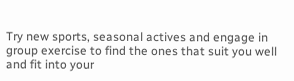Try new sports, seasonal actives and engage in group exercise to find the ones that suit you well and fit into your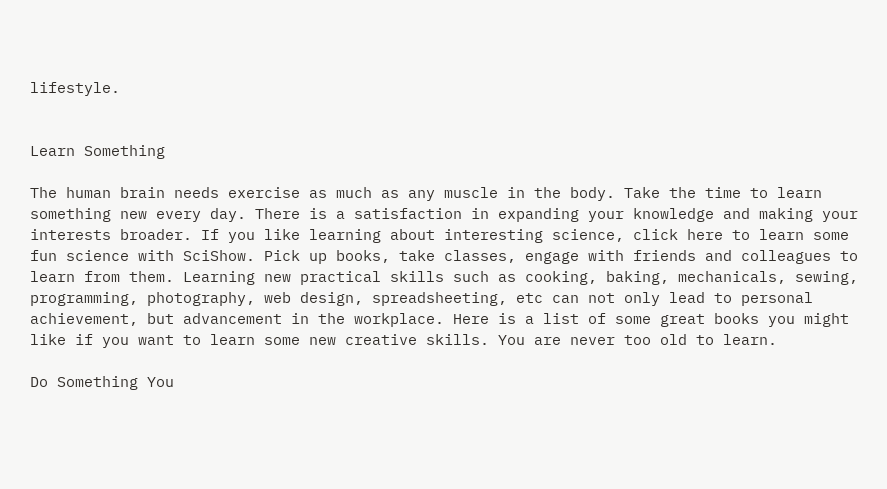lifestyle.


Learn Something

The human brain needs exercise as much as any muscle in the body. Take the time to learn something new every day. There is a satisfaction in expanding your knowledge and making your interests broader. If you like learning about interesting science, click here to learn some fun science with SciShow. Pick up books, take classes, engage with friends and colleagues to learn from them. Learning new practical skills such as cooking, baking, mechanicals, sewing, programming, photography, web design, spreadsheeting, etc can not only lead to personal achievement, but advancement in the workplace. Here is a list of some great books you might like if you want to learn some new creative skills. You are never too old to learn.

Do Something You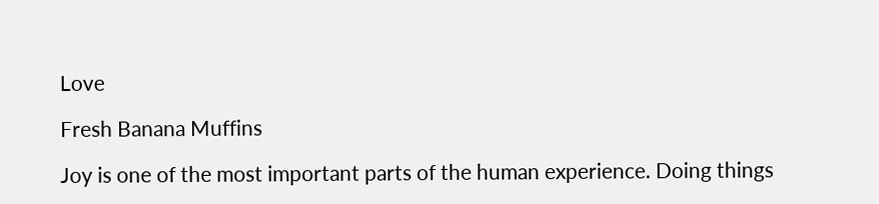Love

Fresh Banana Muffins

Joy is one of the most important parts of the human experience. Doing things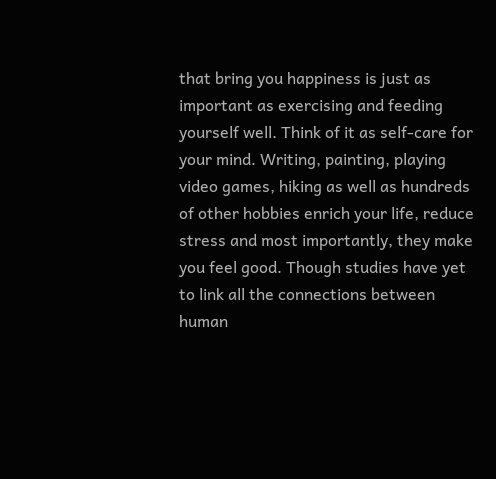that bring you happiness is just as important as exercising and feeding yourself well. Think of it as self-care for your mind. Writing, painting, playing video games, hiking as well as hundreds of other hobbies enrich your life, reduce stress and most importantly, they make you feel good. Though studies have yet to link all the connections between human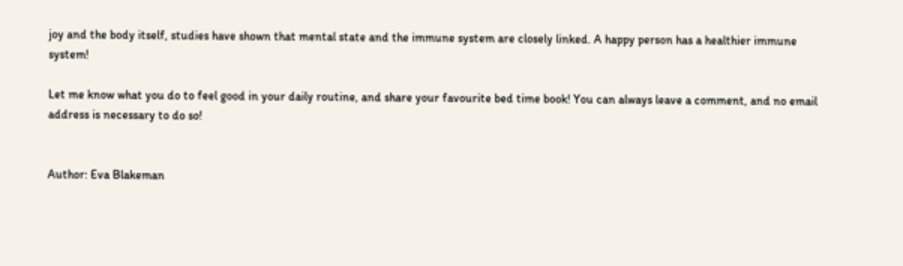joy and the body itself, studies have shown that mental state and the immune system are closely linked. A happy person has a healthier immune system!

Let me know what you do to feel good in your daily routine, and share your favourite bed time book! You can always leave a comment, and no email address is necessary to do so!


Author: Eva Blakeman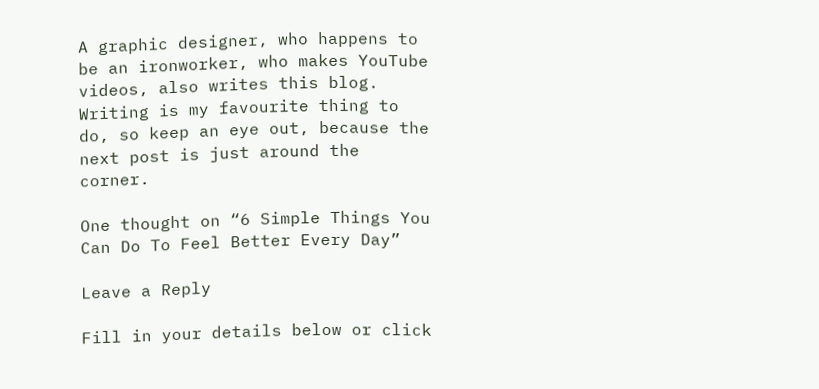A graphic designer, who happens to be an ironworker, who makes YouTube videos, also writes this blog. Writing is my favourite thing to do, so keep an eye out, because the next post is just around the corner.

One thought on “6 Simple Things You Can Do To Feel Better Every Day”

Leave a Reply

Fill in your details below or click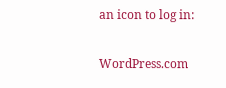an icon to log in:

WordPress.com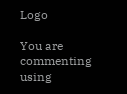Logo

You are commenting using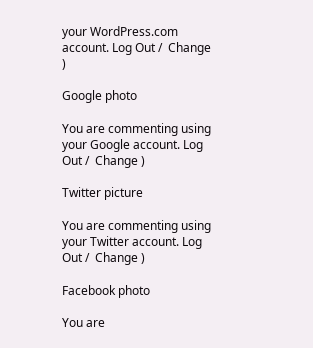your WordPress.com account. Log Out /  Change )

Google photo

You are commenting using your Google account. Log Out /  Change )

Twitter picture

You are commenting using your Twitter account. Log Out /  Change )

Facebook photo

You are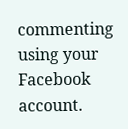commenting using your Facebook account.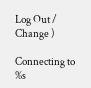Log Out /  Change )

Connecting to %s